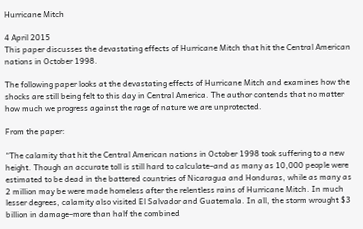Hurricane Mitch

4 April 2015
This paper discusses the devastating effects of Hurricane Mitch that hit the Central American nations in October 1998.

The following paper looks at the devastating effects of Hurricane Mitch and examines how the shocks are still being felt to this day in Central America. The author contends that no matter how much we progress against the rage of nature we are unprotected.

From the paper:

“The calamity that hit the Central American nations in October 1998 took suffering to a new height. Though an accurate toll is still hard to calculate–and as many as 10,000 people were estimated to be dead in the battered countries of Nicaragua and Honduras, while as many as 2 million may be were made homeless after the relentless rains of Hurricane Mitch. In much lesser degrees, calamity also visited El Salvador and Guatemala. In all, the storm wrought $3 billion in damage–more than half the combined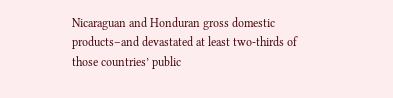Nicaraguan and Honduran gross domestic products–and devastated at least two-thirds of those countries’ public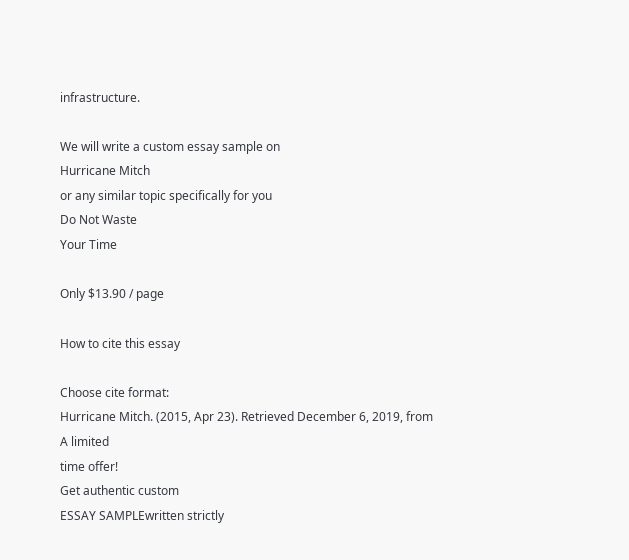infrastructure.

We will write a custom essay sample on
Hurricane Mitch
or any similar topic specifically for you
Do Not Waste
Your Time

Only $13.90 / page

How to cite this essay

Choose cite format:
Hurricane Mitch. (2015, Apr 23). Retrieved December 6, 2019, from
A limited
time offer!
Get authentic custom
ESSAY SAMPLEwritten strictly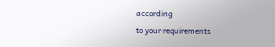according
to your requirements